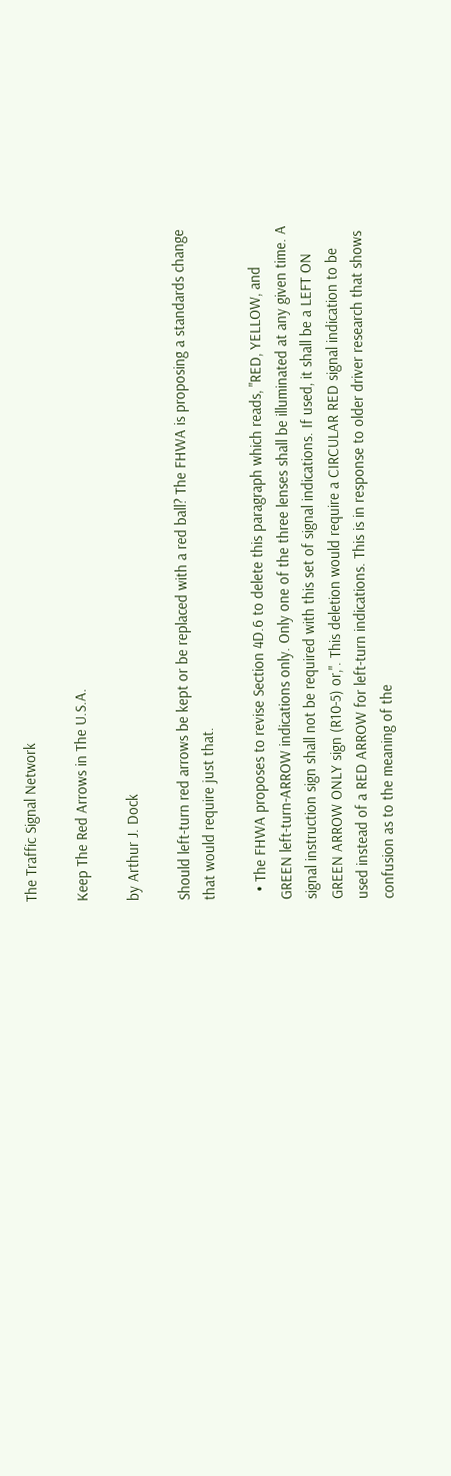The Traffic Signal Network

Keep The Red Arrows in The U.S.A.

by Arthur J. Dock

Should left-turn red arrows be kept or be replaced with a red ball? The FHWA is proposing a standards change that would require just that.

  • The FHWA proposes to revise Section 4D.6 to delete this paragraph which reads, "RED, YELLOW, and GREEN left-turn-ARROW indications only. Only one of the three lenses shall be illuminated at any given time. A signal instruction sign shall not be required with this set of signal indications. If used, it shall be a LEFT ON GREEN ARROW ONLY sign (R10-5) or,". This deletion would require a CIRCULAR RED signal indication to be used instead of a RED ARROW for left-turn indications. This is in response to older driver research that shows confusion as to the meaning of the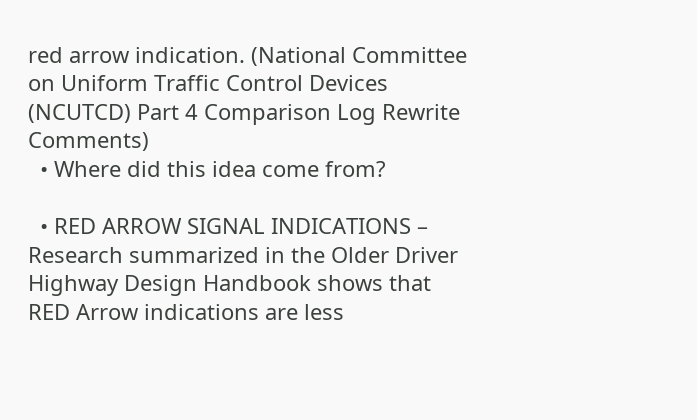red arrow indication. (National Committee on Uniform Traffic Control Devices (NCUTCD) Part 4 Comparison Log Rewrite Comments)
  • Where did this idea come from?

  • RED ARROW SIGNAL INDICATIONS – Research summarized in the Older Driver Highway Design Handbook shows that RED Arrow indications are less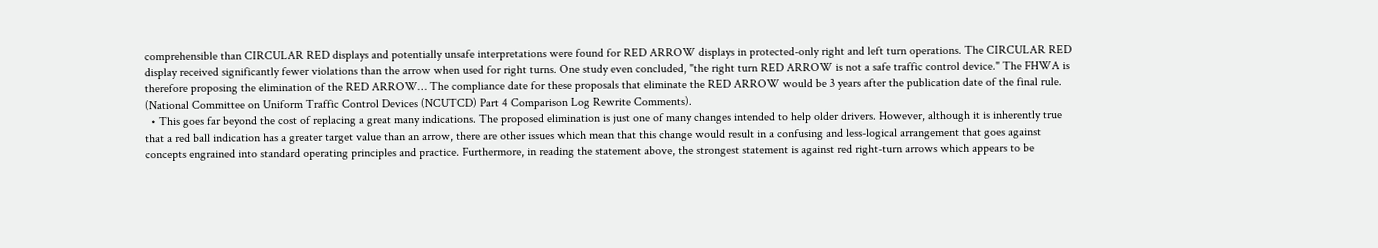comprehensible than CIRCULAR RED displays and potentially unsafe interpretations were found for RED ARROW displays in protected-only right and left turn operations. The CIRCULAR RED display received significantly fewer violations than the arrow when used for right turns. One study even concluded, "the right turn RED ARROW is not a safe traffic control device." The FHWA is therefore proposing the elimination of the RED ARROW… The compliance date for these proposals that eliminate the RED ARROW would be 3 years after the publication date of the final rule. (National Committee on Uniform Traffic Control Devices (NCUTCD) Part 4 Comparison Log Rewrite Comments).
  • This goes far beyond the cost of replacing a great many indications. The proposed elimination is just one of many changes intended to help older drivers. However, although it is inherently true that a red ball indication has a greater target value than an arrow, there are other issues which mean that this change would result in a confusing and less-logical arrangement that goes against concepts engrained into standard operating principles and practice. Furthermore, in reading the statement above, the strongest statement is against red right-turn arrows which appears to be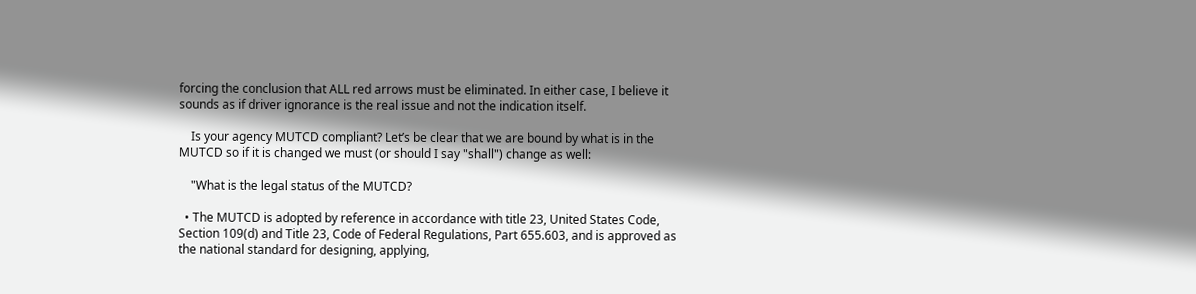forcing the conclusion that ALL red arrows must be eliminated. In either case, I believe it sounds as if driver ignorance is the real issue and not the indication itself.

    Is your agency MUTCD compliant? Let’s be clear that we are bound by what is in the MUTCD so if it is changed we must (or should I say "shall") change as well:

    "What is the legal status of the MUTCD?

  • The MUTCD is adopted by reference in accordance with title 23, United States Code, Section 109(d) and Title 23, Code of Federal Regulations, Part 655.603, and is approved as the national standard for designing, applying,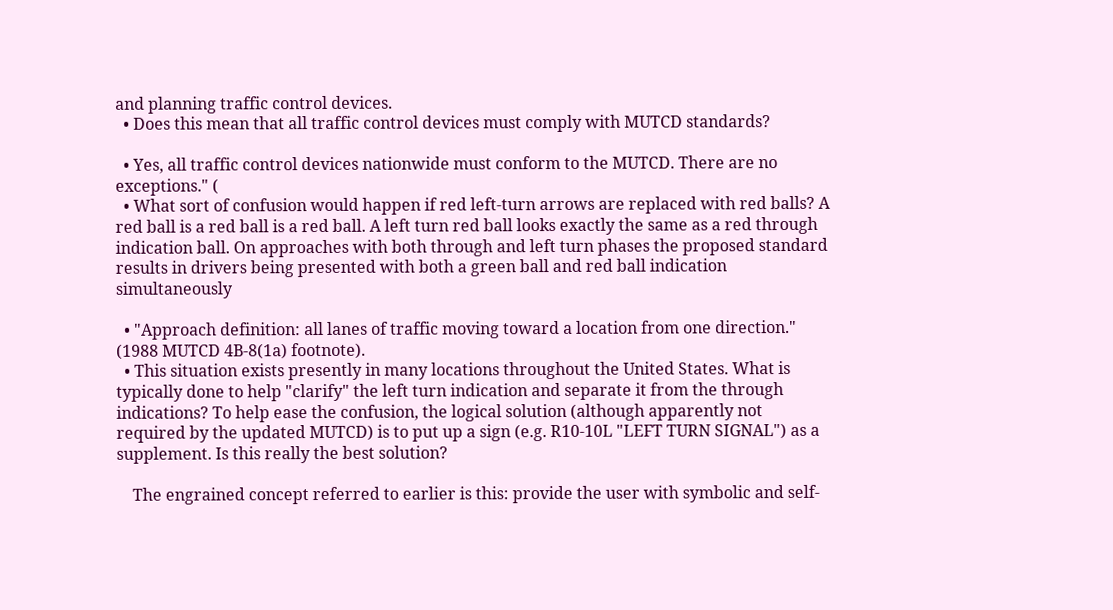and planning traffic control devices.
  • Does this mean that all traffic control devices must comply with MUTCD standards?

  • Yes, all traffic control devices nationwide must conform to the MUTCD. There are no exceptions." (
  • What sort of confusion would happen if red left-turn arrows are replaced with red balls? A red ball is a red ball is a red ball. A left turn red ball looks exactly the same as a red through indication ball. On approaches with both through and left turn phases the proposed standard results in drivers being presented with both a green ball and red ball indication simultaneously

  • "Approach definition: all lanes of traffic moving toward a location from one direction." (1988 MUTCD 4B-8(1a) footnote).
  • This situation exists presently in many locations throughout the United States. What is typically done to help "clarify" the left turn indication and separate it from the through indications? To help ease the confusion, the logical solution (although apparently not required by the updated MUTCD) is to put up a sign (e.g. R10-10L "LEFT TURN SIGNAL") as a supplement. Is this really the best solution?

    The engrained concept referred to earlier is this: provide the user with symbolic and self-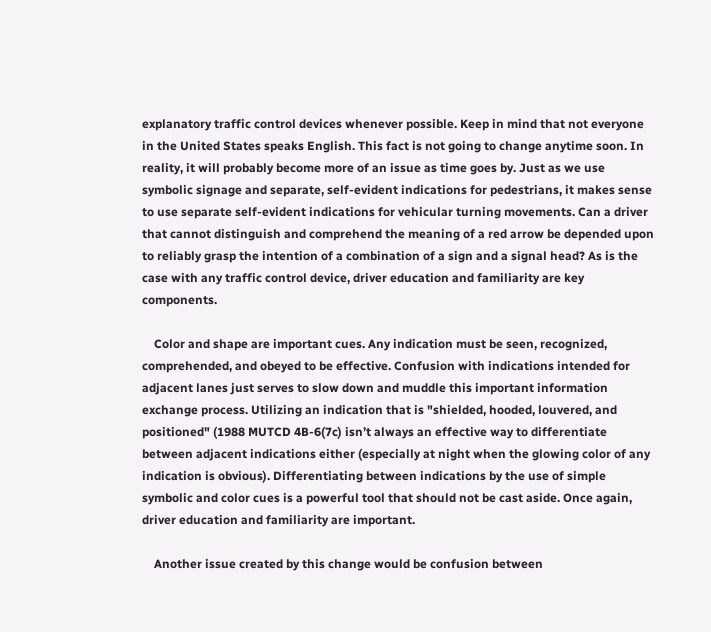explanatory traffic control devices whenever possible. Keep in mind that not everyone in the United States speaks English. This fact is not going to change anytime soon. In reality, it will probably become more of an issue as time goes by. Just as we use symbolic signage and separate, self-evident indications for pedestrians, it makes sense to use separate self-evident indications for vehicular turning movements. Can a driver that cannot distinguish and comprehend the meaning of a red arrow be depended upon to reliably grasp the intention of a combination of a sign and a signal head? As is the case with any traffic control device, driver education and familiarity are key components.

    Color and shape are important cues. Any indication must be seen, recognized, comprehended, and obeyed to be effective. Confusion with indications intended for adjacent lanes just serves to slow down and muddle this important information exchange process. Utilizing an indication that is "shielded, hooded, louvered, and positioned" (1988 MUTCD 4B-6(7c) isn’t always an effective way to differentiate between adjacent indications either (especially at night when the glowing color of any indication is obvious). Differentiating between indications by the use of simple symbolic and color cues is a powerful tool that should not be cast aside. Once again, driver education and familiarity are important.

    Another issue created by this change would be confusion between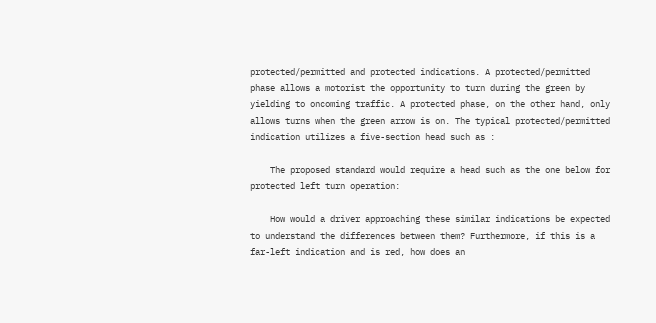protected/permitted and protected indications. A protected/permitted phase allows a motorist the opportunity to turn during the green by yielding to oncoming traffic. A protected phase, on the other hand, only allows turns when the green arrow is on. The typical protected/permitted indication utilizes a five-section head such as :

    The proposed standard would require a head such as the one below for protected left turn operation:

    How would a driver approaching these similar indications be expected to understand the differences between them? Furthermore, if this is a far-left indication and is red, how does an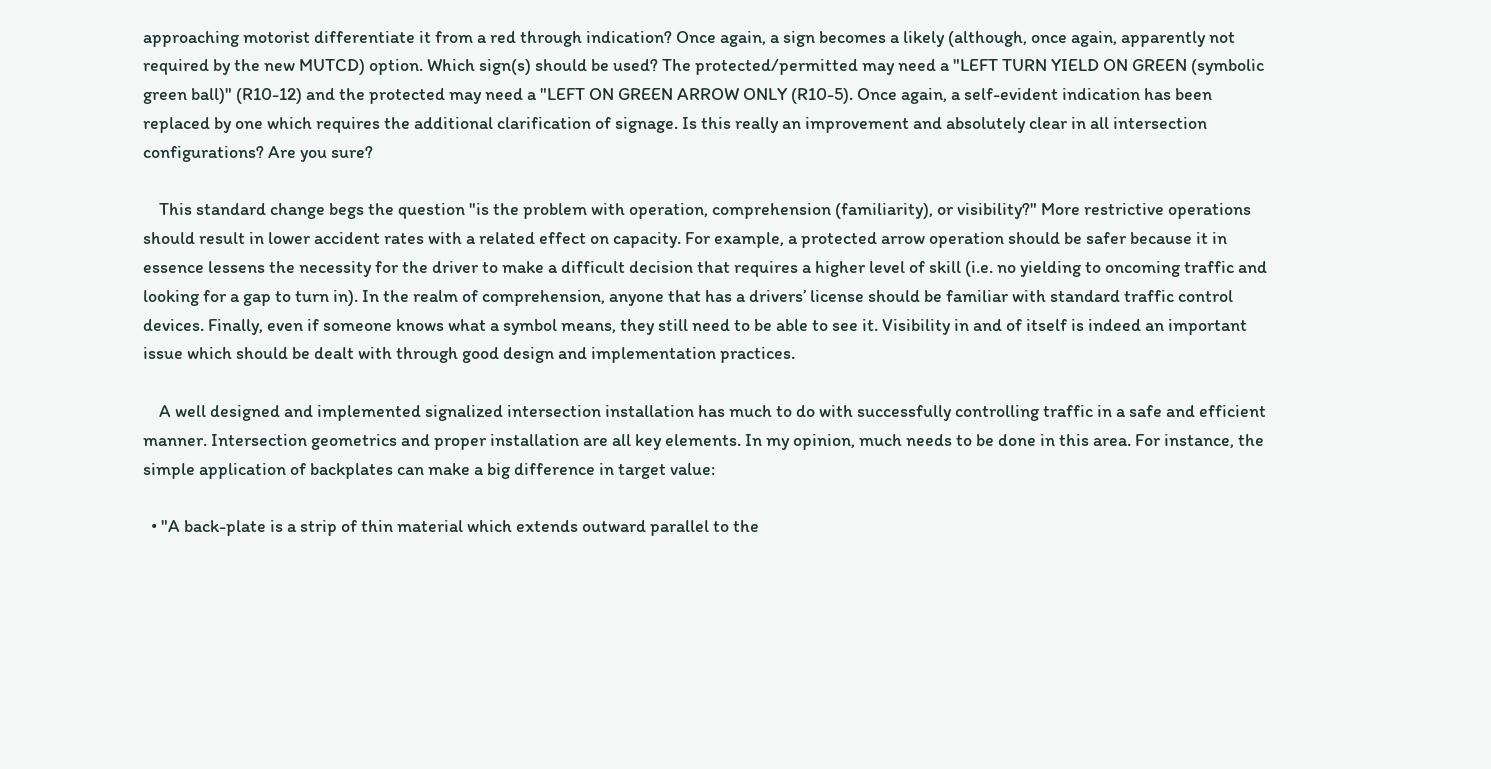approaching motorist differentiate it from a red through indication? Once again, a sign becomes a likely (although, once again, apparently not required by the new MUTCD) option. Which sign(s) should be used? The protected/permitted may need a "LEFT TURN YIELD ON GREEN (symbolic green ball)" (R10-12) and the protected may need a "LEFT ON GREEN ARROW ONLY (R10-5). Once again, a self-evident indication has been replaced by one which requires the additional clarification of signage. Is this really an improvement and absolutely clear in all intersection configurations? Are you sure?

    This standard change begs the question "is the problem with operation, comprehension (familiarity), or visibility?" More restrictive operations should result in lower accident rates with a related effect on capacity. For example, a protected arrow operation should be safer because it in essence lessens the necessity for the driver to make a difficult decision that requires a higher level of skill (i.e. no yielding to oncoming traffic and looking for a gap to turn in). In the realm of comprehension, anyone that has a drivers’ license should be familiar with standard traffic control devices. Finally, even if someone knows what a symbol means, they still need to be able to see it. Visibility in and of itself is indeed an important issue which should be dealt with through good design and implementation practices.

    A well designed and implemented signalized intersection installation has much to do with successfully controlling traffic in a safe and efficient manner. Intersection geometrics and proper installation are all key elements. In my opinion, much needs to be done in this area. For instance, the simple application of backplates can make a big difference in target value:

  • "A back-plate is a strip of thin material which extends outward parallel to the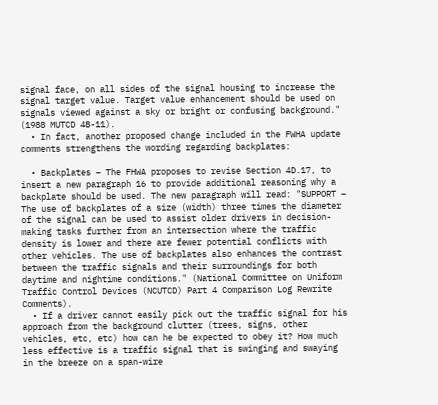signal face, on all sides of the signal housing to increase the signal target value. Target value enhancement should be used on signals viewed against a sky or bright or confusing background." (1988 MUTCD 4B-11).
  • In fact, another proposed change included in the FWHA update comments strengthens the wording regarding backplates:

  • Backplates – The FHWA proposes to revise Section 4D.17, to insert a new paragraph 16 to provide additional reasoning why a backplate should be used. The new paragraph will read: "SUPPORT – The use of backplates of a size (width) three times the diameter of the signal can be used to assist older drivers in decision- making tasks further from an intersection where the traffic density is lower and there are fewer potential conflicts with other vehicles. The use of backplates also enhances the contrast between the traffic signals and their surroundings for both daytime and nightime conditions." (National Committee on Uniform Traffic Control Devices (NCUTCD) Part 4 Comparison Log Rewrite Comments).
  • If a driver cannot easily pick out the traffic signal for his approach from the background clutter (trees, signs, other vehicles, etc, etc) how can he be expected to obey it? How much less effective is a traffic signal that is swinging and swaying in the breeze on a span-wire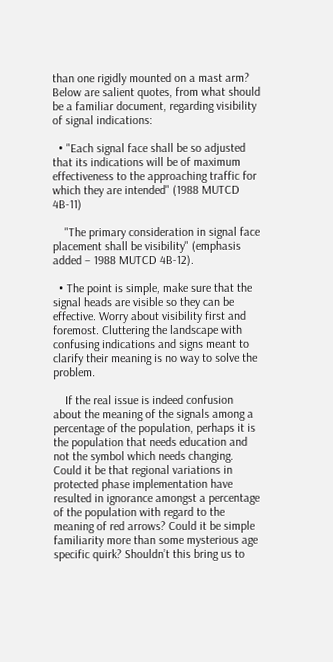than one rigidly mounted on a mast arm? Below are salient quotes, from what should be a familiar document, regarding visibility of signal indications:

  • "Each signal face shall be so adjusted that its indications will be of maximum effectiveness to the approaching traffic for which they are intended" (1988 MUTCD 4B-11)

    "The primary consideration in signal face placement shall be visibility" (emphasis added – 1988 MUTCD 4B-12).

  • The point is simple, make sure that the signal heads are visible so they can be effective. Worry about visibility first and foremost. Cluttering the landscape with confusing indications and signs meant to clarify their meaning is no way to solve the problem.

    If the real issue is indeed confusion about the meaning of the signals among a percentage of the population, perhaps it is the population that needs education and not the symbol which needs changing. Could it be that regional variations in protected phase implementation have resulted in ignorance amongst a percentage of the population with regard to the meaning of red arrows? Could it be simple familiarity more than some mysterious age specific quirk? Shouldn’t this bring us to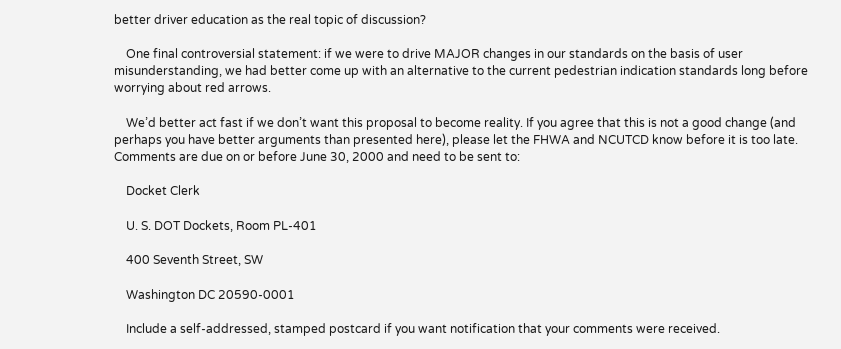better driver education as the real topic of discussion?

    One final controversial statement: if we were to drive MAJOR changes in our standards on the basis of user misunderstanding, we had better come up with an alternative to the current pedestrian indication standards long before worrying about red arrows.

    We’d better act fast if we don’t want this proposal to become reality. If you agree that this is not a good change (and perhaps you have better arguments than presented here), please let the FHWA and NCUTCD know before it is too late. Comments are due on or before June 30, 2000 and need to be sent to:

    Docket Clerk

    U. S. DOT Dockets, Room PL-401

    400 Seventh Street, SW

    Washington DC 20590-0001

    Include a self-addressed, stamped postcard if you want notification that your comments were received.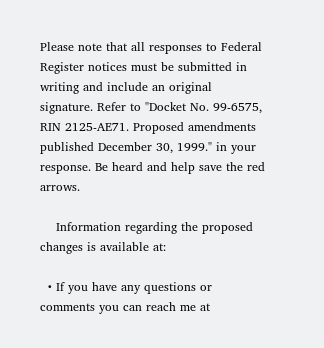Please note that all responses to Federal Register notices must be submitted in writing and include an original signature. Refer to "Docket No. 99-6575, RIN 2125-AE71. Proposed amendments published December 30, 1999." in your response. Be heard and help save the red arrows.

    Information regarding the proposed changes is available at:

  • If you have any questions or comments you can reach me at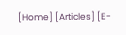[Home] [Articles] [E-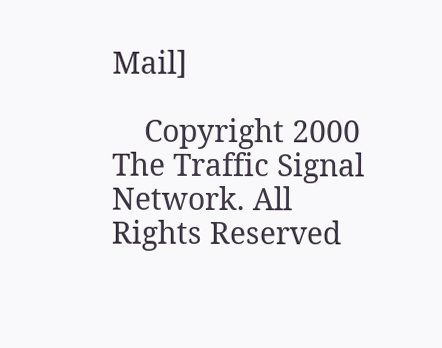Mail]

    Copyright 2000 The Traffic Signal Network. All Rights Reserved